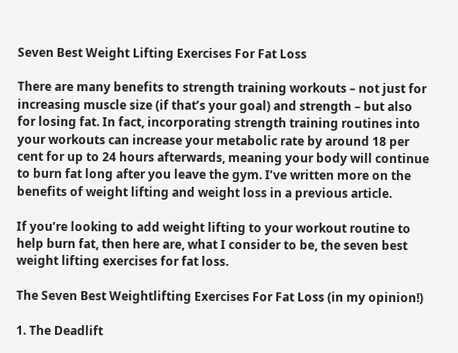Seven Best Weight Lifting Exercises For Fat Loss

There are many benefits to strength training workouts – not just for increasing muscle size (if that’s your goal) and strength – but also for losing fat. In fact, incorporating strength training routines into your workouts can increase your metabolic rate by around 18 per cent for up to 24 hours afterwards, meaning your body will continue to burn fat long after you leave the gym. I’ve written more on the benefits of weight lifting and weight loss in a previous article.

If you’re looking to add weight lifting to your workout routine to help burn fat, then here are, what I consider to be, the seven best weight lifting exercises for fat loss.

The Seven Best Weightlifting Exercises For Fat Loss (in my opinion!)

1. The Deadlift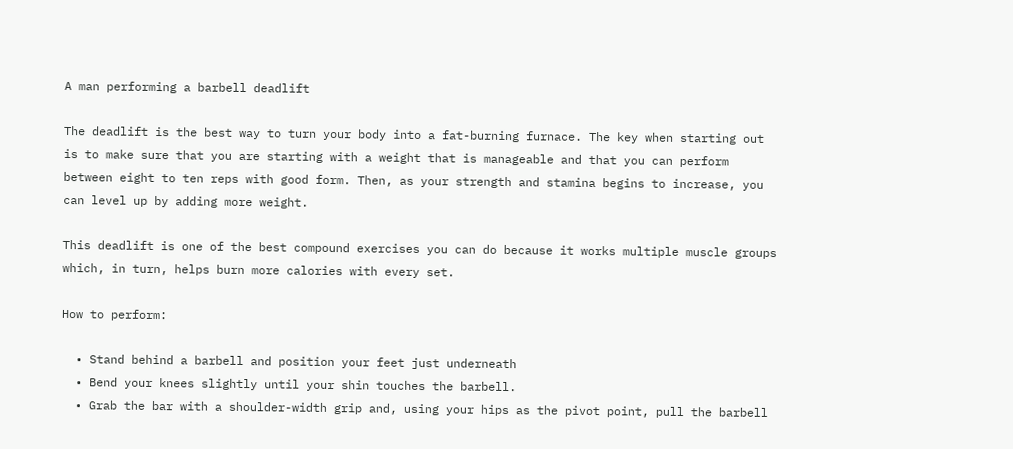A man performing a barbell deadlift

The deadlift is the best way to turn your body into a fat-burning furnace. The key when starting out is to make sure that you are starting with a weight that is manageable and that you can perform between eight to ten reps with good form. Then, as your strength and stamina begins to increase, you can level up by adding more weight.

This deadlift is one of the best compound exercises you can do because it works multiple muscle groups which, in turn, helps burn more calories with every set.

How to perform:

  • Stand behind a barbell and position your feet just underneath
  • Bend your knees slightly until your shin touches the barbell.
  • Grab the bar with a shoulder-width grip and, using your hips as the pivot point, pull the barbell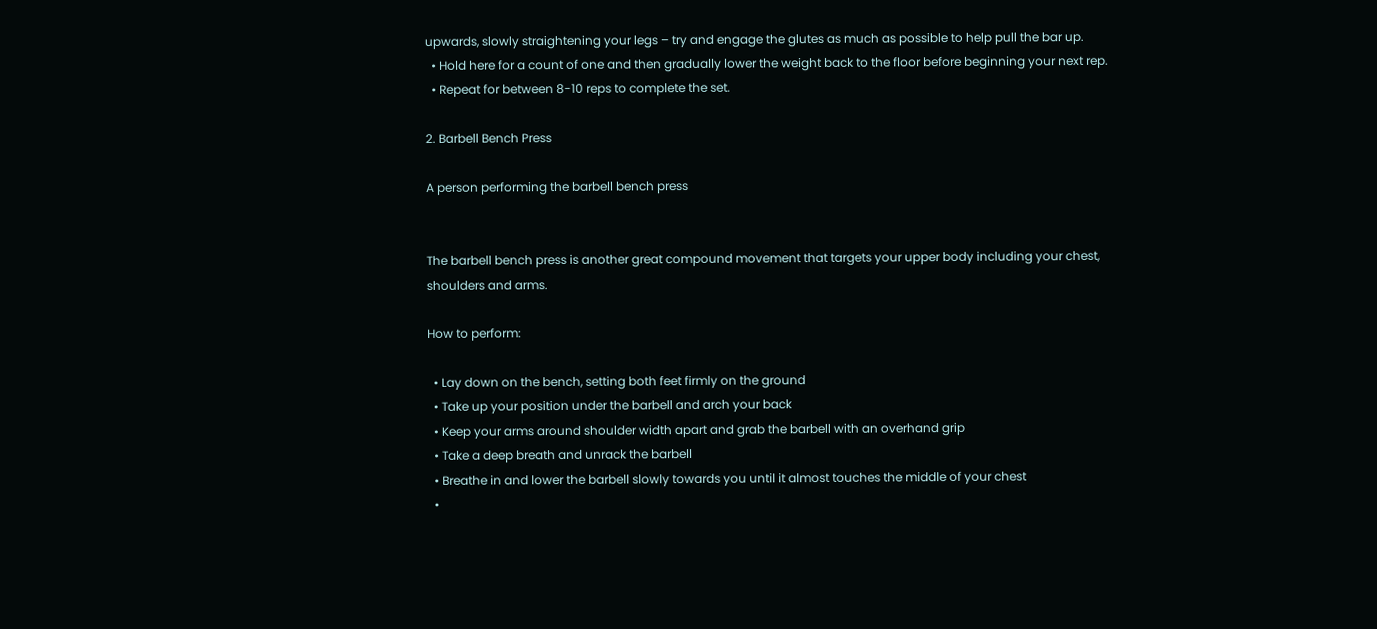upwards, slowly straightening your legs – try and engage the glutes as much as possible to help pull the bar up.
  • Hold here for a count of one and then gradually lower the weight back to the floor before beginning your next rep.
  • Repeat for between 8-10 reps to complete the set.

2. Barbell Bench Press

A person performing the barbell bench press


The barbell bench press is another great compound movement that targets your upper body including your chest, shoulders and arms.

How to perform:

  • Lay down on the bench, setting both feet firmly on the ground
  • Take up your position under the barbell and arch your back
  • Keep your arms around shoulder width apart and grab the barbell with an overhand grip
  • Take a deep breath and unrack the barbell
  • Breathe in and lower the barbell slowly towards you until it almost touches the middle of your chest
  •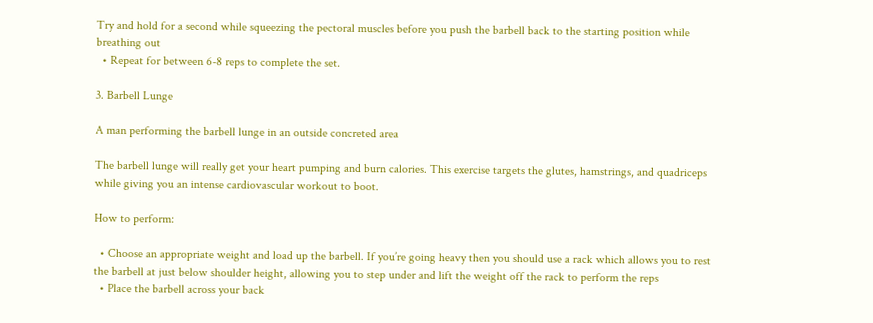Try and hold for a second while squeezing the pectoral muscles before you push the barbell back to the starting position while breathing out
  • Repeat for between 6-8 reps to complete the set.

3. Barbell Lunge

A man performing the barbell lunge in an outside concreted area

The barbell lunge will really get your heart pumping and burn calories. This exercise targets the glutes, hamstrings, and quadriceps while giving you an intense cardiovascular workout to boot.

How to perform:

  • Choose an appropriate weight and load up the barbell. If you’re going heavy then you should use a rack which allows you to rest the barbell at just below shoulder height, allowing you to step under and lift the weight off the rack to perform the reps
  • Place the barbell across your back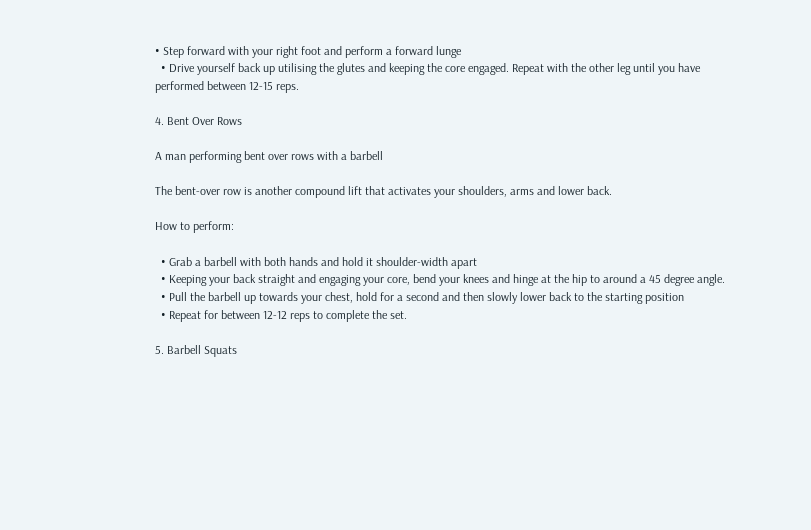• Step forward with your right foot and perform a forward lunge
  • Drive yourself back up utilising the glutes and keeping the core engaged. Repeat with the other leg until you have performed between 12-15 reps.

4. Bent Over Rows

A man performing bent over rows with a barbell

The bent-over row is another compound lift that activates your shoulders, arms and lower back.

How to perform:

  • Grab a barbell with both hands and hold it shoulder-width apart
  • Keeping your back straight and engaging your core, bend your knees and hinge at the hip to around a 45 degree angle.
  • Pull the barbell up towards your chest, hold for a second and then slowly lower back to the starting position
  • Repeat for between 12-12 reps to complete the set.

5. Barbell Squats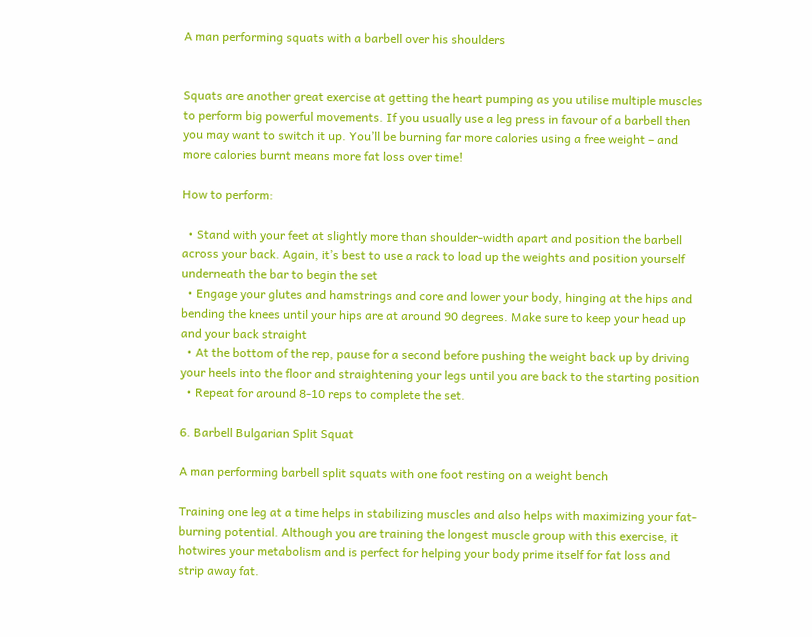A man performing squats with a barbell over his shoulders


Squats are another great exercise at getting the heart pumping as you utilise multiple muscles to perform big powerful movements. If you usually use a leg press in favour of a barbell then you may want to switch it up. You’ll be burning far more calories using a free weight – and more calories burnt means more fat loss over time!

How to perform:

  • Stand with your feet at slightly more than shoulder-width apart and position the barbell across your back. Again, it’s best to use a rack to load up the weights and position yourself underneath the bar to begin the set
  • Engage your glutes and hamstrings and core and lower your body, hinging at the hips and bending the knees until your hips are at around 90 degrees. Make sure to keep your head up and your back straight
  • At the bottom of the rep, pause for a second before pushing the weight back up by driving your heels into the floor and straightening your legs until you are back to the starting position
  • Repeat for around 8-10 reps to complete the set.

6. Barbell Bulgarian Split Squat

A man performing barbell split squats with one foot resting on a weight bench

Training one leg at a time helps in stabilizing muscles and also helps with maximizing your fat-burning potential. Although you are training the longest muscle group with this exercise, it hotwires your metabolism and is perfect for helping your body prime itself for fat loss and strip away fat.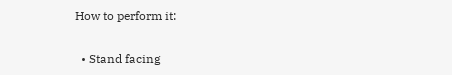How to perform it:

  • Stand facing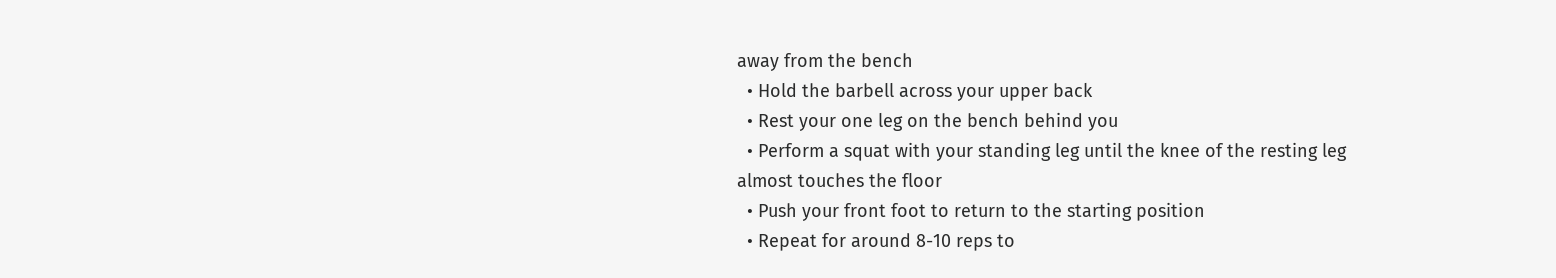away from the bench
  • Hold the barbell across your upper back
  • Rest your one leg on the bench behind you
  • Perform a squat with your standing leg until the knee of the resting leg almost touches the floor
  • Push your front foot to return to the starting position
  • Repeat for around 8-10 reps to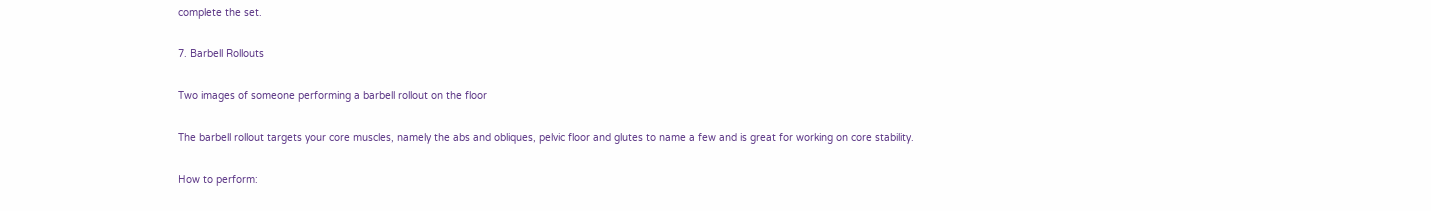complete the set.

7. Barbell Rollouts

Two images of someone performing a barbell rollout on the floor

The barbell rollout targets your core muscles, namely the abs and obliques, pelvic floor and glutes to name a few and is great for working on core stability.

How to perform: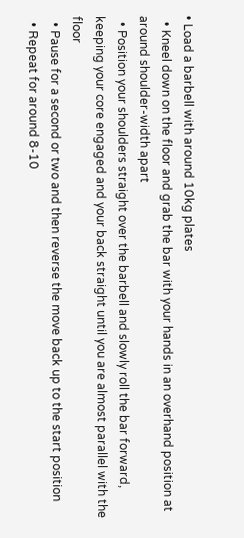• Load a barbell with around 10kg plates
  • Kneel down on the floor and grab the bar with your hands in an overhand position at around shoulder-width apart
  • Position your shoulders straight over the barbell and slowly roll the bar forward, keeping your core engaged and your back straight until you are almost parallel with the floor
  • Pause for a second or two and then reverse the move back up to the start position
  • Repeat for around 8-10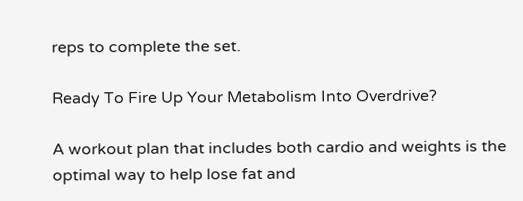reps to complete the set.

Ready To Fire Up Your Metabolism Into Overdrive?

A workout plan that includes both cardio and weights is the optimal way to help lose fat and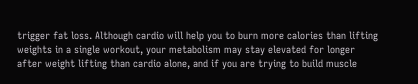trigger fat loss. Although cardio will help you to burn more calories than lifting weights in a single workout, your metabolism may stay elevated for longer after weight lifting than cardio alone, and if you are trying to build muscle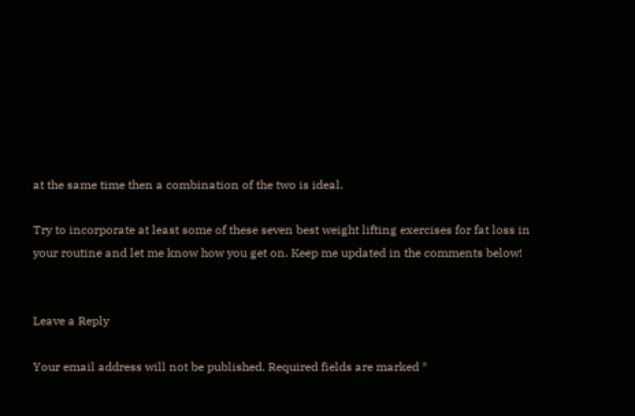at the same time then a combination of the two is ideal.

Try to incorporate at least some of these seven best weight lifting exercises for fat loss in your routine and let me know how you get on. Keep me updated in the comments below!


Leave a Reply

Your email address will not be published. Required fields are marked *